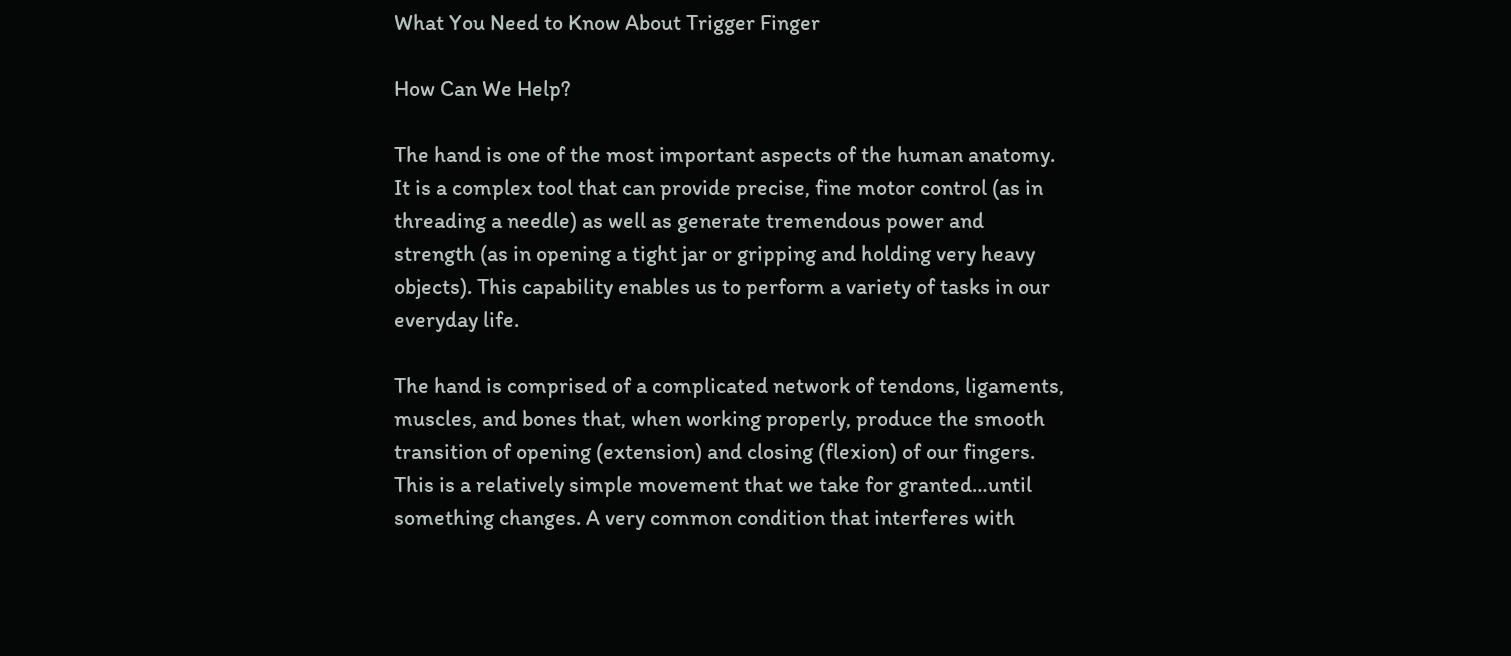What You Need to Know About Trigger Finger

How Can We Help?

The hand is one of the most important aspects of the human anatomy. It is a complex tool that can provide precise, fine motor control (as in threading a needle) as well as generate tremendous power and strength (as in opening a tight jar or gripping and holding very heavy objects). This capability enables us to perform a variety of tasks in our everyday life.

The hand is comprised of a complicated network of tendons, ligaments, muscles, and bones that, when working properly, produce the smooth transition of opening (extension) and closing (flexion) of our fingers. This is a relatively simple movement that we take for granted…until something changes. A very common condition that interferes with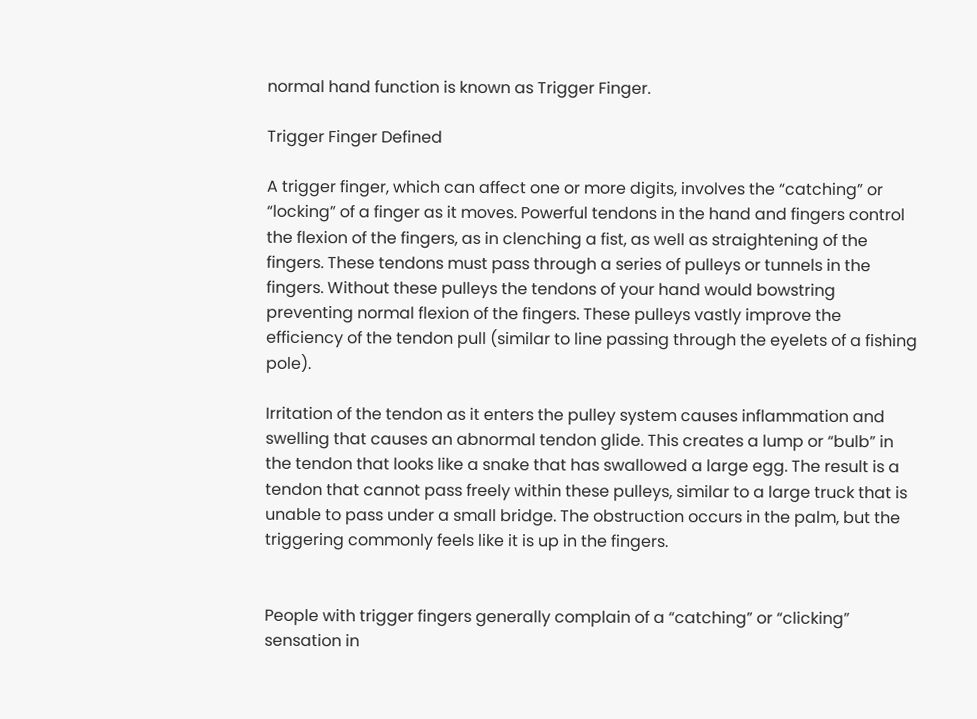normal hand function is known as Trigger Finger.

Trigger Finger Defined

A trigger finger, which can affect one or more digits, involves the “catching” or “locking” of a finger as it moves. Powerful tendons in the hand and fingers control the flexion of the fingers, as in clenching a fist, as well as straightening of the fingers. These tendons must pass through a series of pulleys or tunnels in the fingers. Without these pulleys the tendons of your hand would bowstring preventing normal flexion of the fingers. These pulleys vastly improve the efficiency of the tendon pull (similar to line passing through the eyelets of a fishing pole).

Irritation of the tendon as it enters the pulley system causes inflammation and swelling that causes an abnormal tendon glide. This creates a lump or “bulb” in the tendon that looks like a snake that has swallowed a large egg. The result is a tendon that cannot pass freely within these pulleys, similar to a large truck that is unable to pass under a small bridge. The obstruction occurs in the palm, but the triggering commonly feels like it is up in the fingers.


People with trigger fingers generally complain of a “catching” or “clicking” sensation in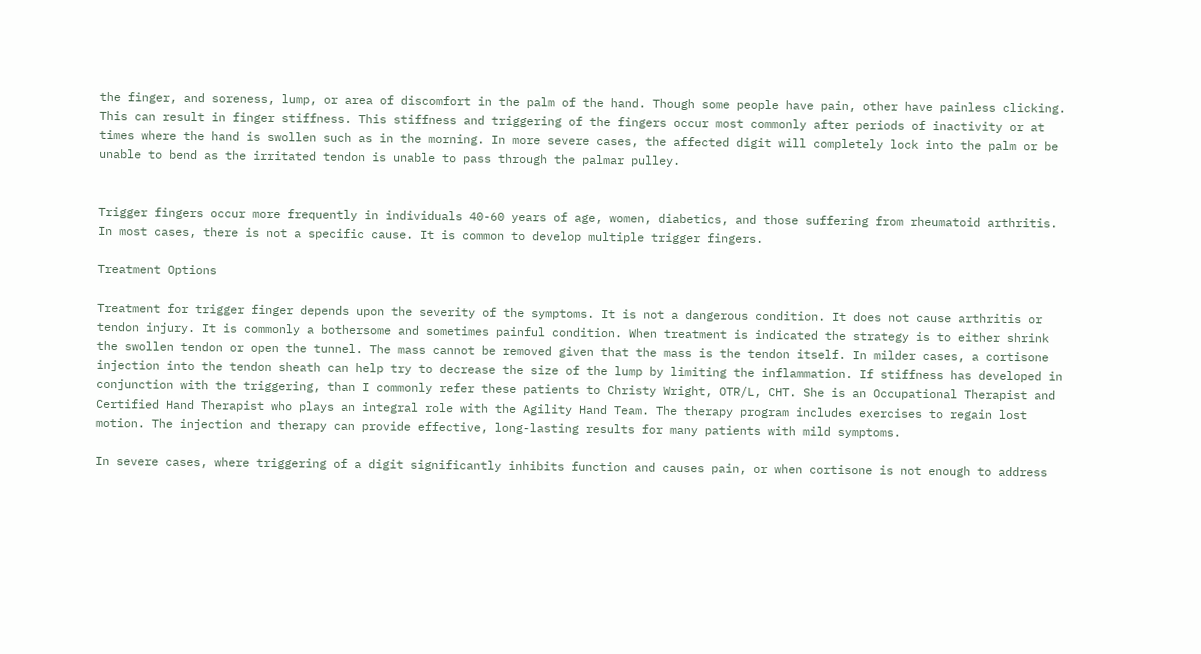the finger, and soreness, lump, or area of discomfort in the palm of the hand. Though some people have pain, other have painless clicking. This can result in finger stiffness. This stiffness and triggering of the fingers occur most commonly after periods of inactivity or at times where the hand is swollen such as in the morning. In more severe cases, the affected digit will completely lock into the palm or be unable to bend as the irritated tendon is unable to pass through the palmar pulley.


Trigger fingers occur more frequently in individuals 40-60 years of age, women, diabetics, and those suffering from rheumatoid arthritis. In most cases, there is not a specific cause. It is common to develop multiple trigger fingers.

Treatment Options

Treatment for trigger finger depends upon the severity of the symptoms. It is not a dangerous condition. It does not cause arthritis or tendon injury. It is commonly a bothersome and sometimes painful condition. When treatment is indicated the strategy is to either shrink the swollen tendon or open the tunnel. The mass cannot be removed given that the mass is the tendon itself. In milder cases, a cortisone injection into the tendon sheath can help try to decrease the size of the lump by limiting the inflammation. If stiffness has developed in conjunction with the triggering, than I commonly refer these patients to Christy Wright, OTR/L, CHT. She is an Occupational Therapist and Certified Hand Therapist who plays an integral role with the Agility Hand Team. The therapy program includes exercises to regain lost motion. The injection and therapy can provide effective, long-lasting results for many patients with mild symptoms.

In severe cases, where triggering of a digit significantly inhibits function and causes pain, or when cortisone is not enough to address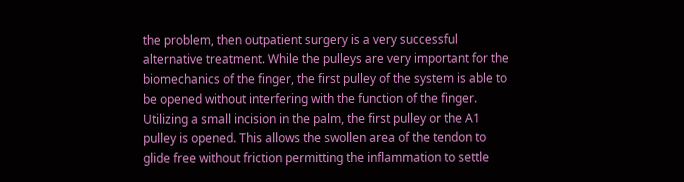the problem, then outpatient surgery is a very successful alternative treatment. While the pulleys are very important for the biomechanics of the finger, the first pulley of the system is able to be opened without interfering with the function of the finger. Utilizing a small incision in the palm, the first pulley or the A1 pulley is opened. This allows the swollen area of the tendon to glide free without friction permitting the inflammation to settle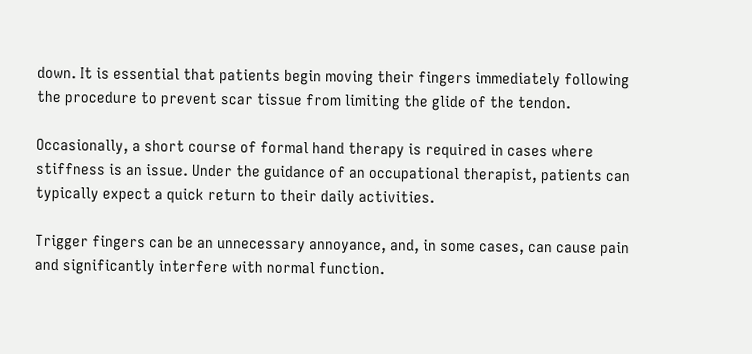down. It is essential that patients begin moving their fingers immediately following the procedure to prevent scar tissue from limiting the glide of the tendon.

Occasionally, a short course of formal hand therapy is required in cases where stiffness is an issue. Under the guidance of an occupational therapist, patients can typically expect a quick return to their daily activities.

Trigger fingers can be an unnecessary annoyance, and, in some cases, can cause pain and significantly interfere with normal function.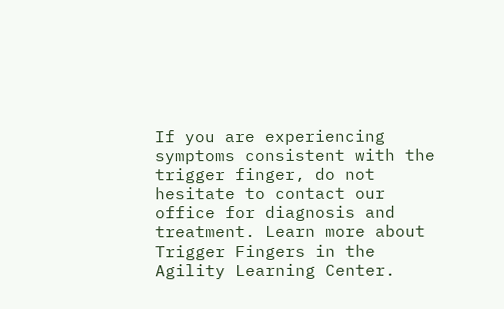If you are experiencing symptoms consistent with the trigger finger, do not hesitate to contact our office for diagnosis and treatment. Learn more about Trigger Fingers in the Agility Learning Center.